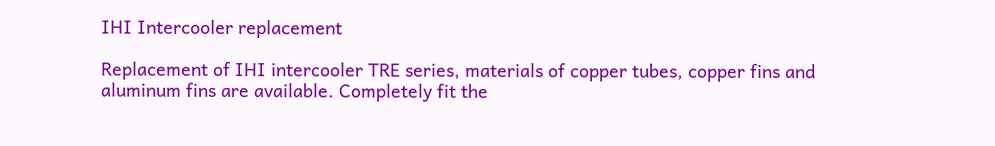IHI Intercooler replacement

Replacement of IHI intercooler TRE series, materials of copper tubes, copper fins and aluminum fins are available. Completely fit the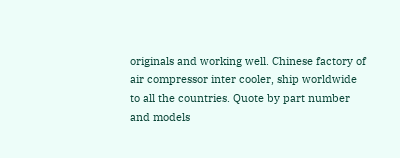originals and working well. Chinese factory of air compressor inter cooler, ship worldwide to all the countries. Quote by part number and models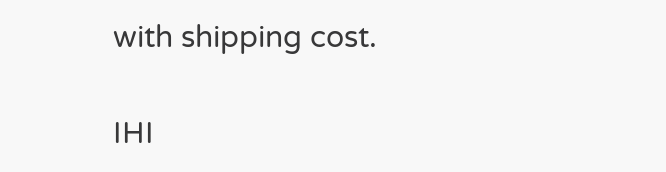with shipping cost.

IHI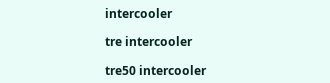intercooler

tre intercooler

tre50 intercooler